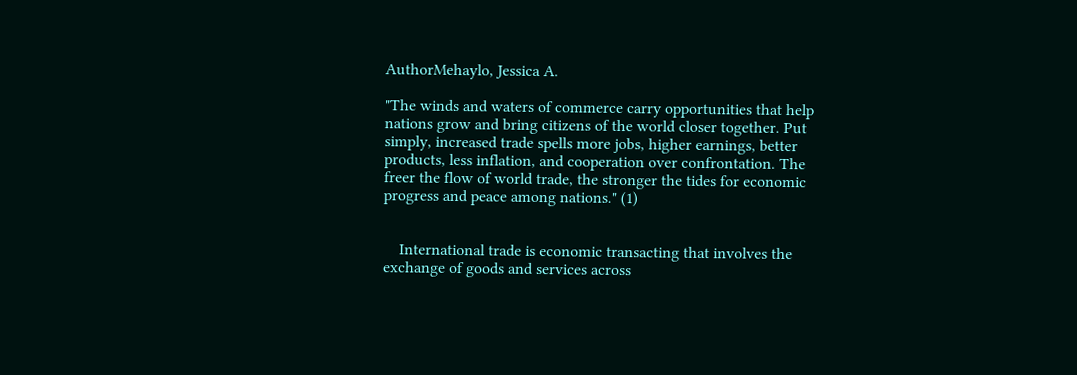AuthorMehaylo, Jessica A.

"The winds and waters of commerce carry opportunities that help nations grow and bring citizens of the world closer together. Put simply, increased trade spells more jobs, higher earnings, better products, less inflation, and cooperation over confrontation. The freer the flow of world trade, the stronger the tides for economic progress and peace among nations." (1)


    International trade is economic transacting that involves the exchange of goods and services across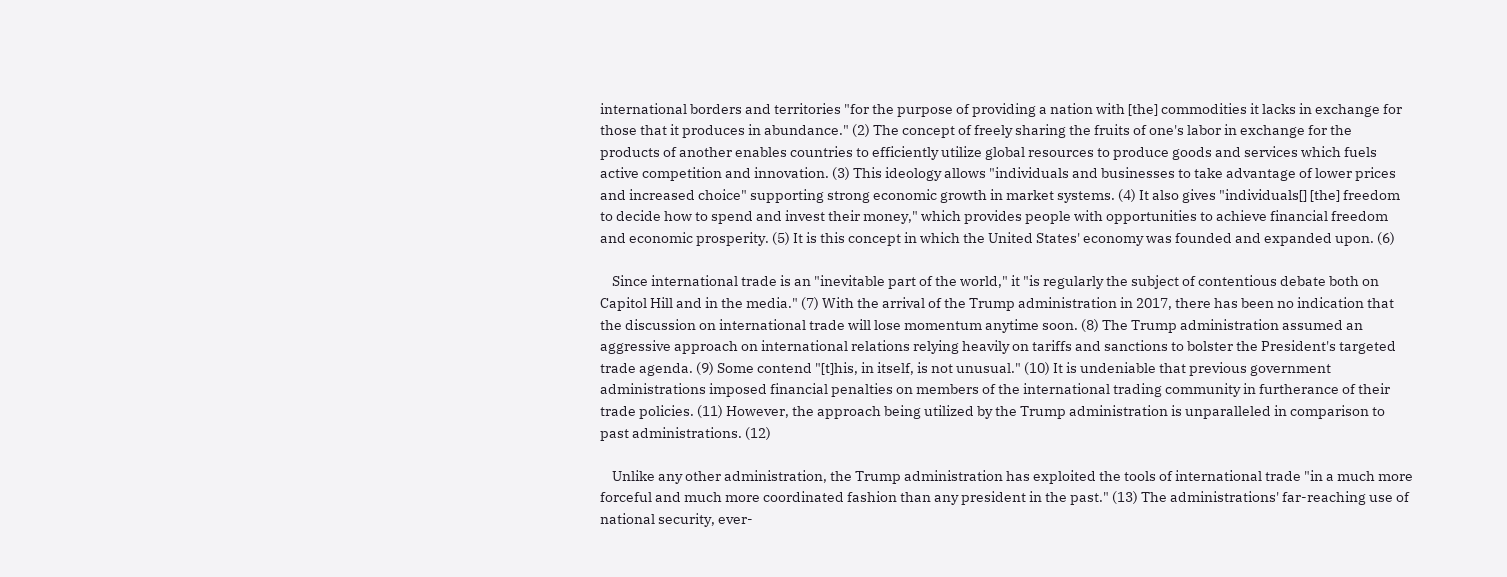international borders and territories "for the purpose of providing a nation with [the] commodities it lacks in exchange for those that it produces in abundance." (2) The concept of freely sharing the fruits of one's labor in exchange for the products of another enables countries to efficiently utilize global resources to produce goods and services which fuels active competition and innovation. (3) This ideology allows "individuals and businesses to take advantage of lower prices and increased choice" supporting strong economic growth in market systems. (4) It also gives "individuals[] [the] freedom to decide how to spend and invest their money," which provides people with opportunities to achieve financial freedom and economic prosperity. (5) It is this concept in which the United States' economy was founded and expanded upon. (6)

    Since international trade is an "inevitable part of the world," it "is regularly the subject of contentious debate both on Capitol Hill and in the media." (7) With the arrival of the Trump administration in 2017, there has been no indication that the discussion on international trade will lose momentum anytime soon. (8) The Trump administration assumed an aggressive approach on international relations relying heavily on tariffs and sanctions to bolster the President's targeted trade agenda. (9) Some contend "[t]his, in itself, is not unusual." (10) It is undeniable that previous government administrations imposed financial penalties on members of the international trading community in furtherance of their trade policies. (11) However, the approach being utilized by the Trump administration is unparalleled in comparison to past administrations. (12)

    Unlike any other administration, the Trump administration has exploited the tools of international trade "in a much more forceful and much more coordinated fashion than any president in the past." (13) The administrations' far-reaching use of national security, ever-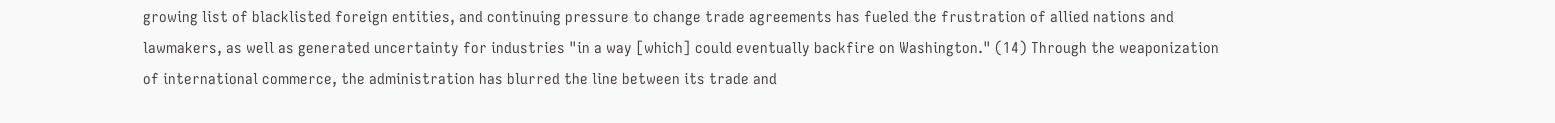growing list of blacklisted foreign entities, and continuing pressure to change trade agreements has fueled the frustration of allied nations and lawmakers, as well as generated uncertainty for industries "in a way [which] could eventually backfire on Washington." (14) Through the weaponization of international commerce, the administration has blurred the line between its trade and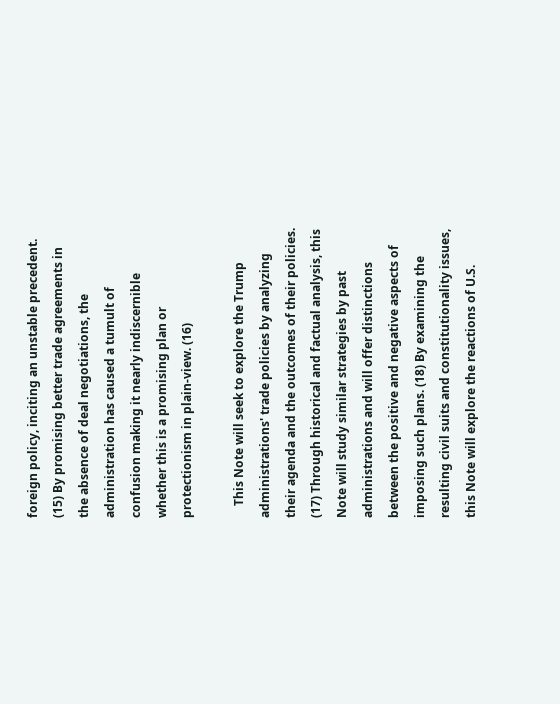foreign policy, inciting an unstable precedent. (15) By promising better trade agreements in the absence of deal negotiations, the administration has caused a tumult of confusion making it nearly indiscernible whether this is a promising plan or protectionism in plain-view. (16)

    This Note will seek to explore the Trump administrations' trade policies by analyzing their agenda and the outcomes of their policies. (17) Through historical and factual analysis, this Note will study similar strategies by past administrations and will offer distinctions between the positive and negative aspects of imposing such plans. (18) By examining the resulting civil suits and constitutionality issues, this Note will explore the reactions of U.S.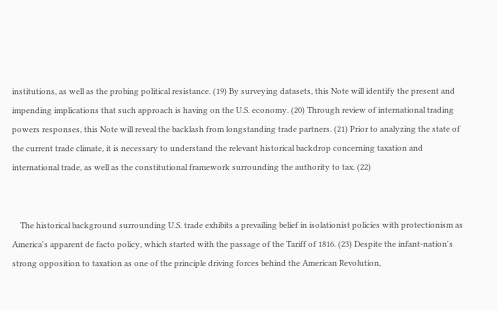institutions, as well as the probing political resistance. (19) By surveying datasets, this Note will identify the present and impending implications that such approach is having on the U.S. economy. (20) Through review of international trading powers responses, this Note will reveal the backlash from longstanding trade partners. (21) Prior to analyzing the state of the current trade climate, it is necessary to understand the relevant historical backdrop concerning taxation and international trade, as well as the constitutional framework surrounding the authority to tax. (22)


    The historical background surrounding U.S. trade exhibits a prevailing belief in isolationist policies with protectionism as America's apparent de facto policy, which started with the passage of the Tariff of 1816. (23) Despite the infant-nation's strong opposition to taxation as one of the principle driving forces behind the American Revolution,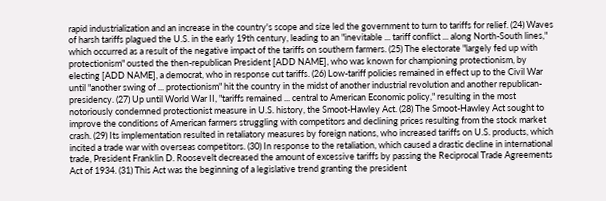rapid industrialization and an increase in the country's scope and size led the government to turn to tariffs for relief. (24) Waves of harsh tariffs plagued the U.S. in the early 19th century, leading to an "inevitable ... tariff conflict ... along North-South lines," which occurred as a result of the negative impact of the tariffs on southern farmers. (25) The electorate "largely fed up with protectionism" ousted the then-republican President [ADD NAME], who was known for championing protectionism, by electing [ADD NAME], a democrat, who in response cut tariffs. (26) Low-tariff policies remained in effect up to the Civil War until "another swing of ... protectionism" hit the country in the midst of another industrial revolution and another republican-presidency. (27) Up until World War II, "tariffs remained ... central to American Economic policy," resulting in the most notoriously condemned protectionist measure in U.S. history, the Smoot-Hawley Act. (28) The Smoot-Hawley Act sought to improve the conditions of American farmers struggling with competitors and declining prices resulting from the stock market crash. (29) Its implementation resulted in retaliatory measures by foreign nations, who increased tariffs on U.S. products, which incited a trade war with overseas competitors. (30) In response to the retaliation, which caused a drastic decline in international trade, President Franklin D. Roosevelt decreased the amount of excessive tariffs by passing the Reciprocal Trade Agreements Act of 1934. (31) This Act was the beginning of a legislative trend granting the president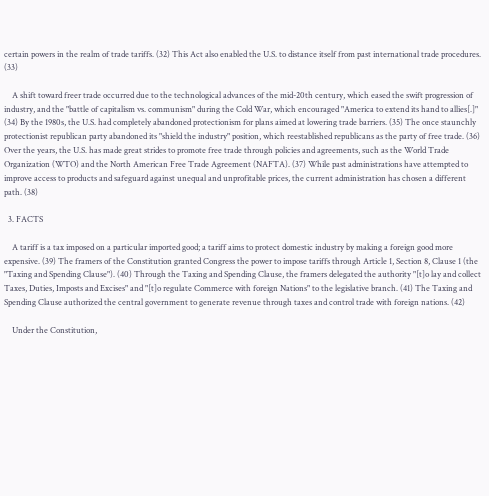certain powers in the realm of trade tariffs. (32) This Act also enabled the U.S. to distance itself from past international trade procedures. (33)

    A shift toward freer trade occurred due to the technological advances of the mid-20th century, which eased the swift progression of industry, and the "battle of capitalism vs. communism" during the Cold War, which encouraged "America to extend its hand to allies[.]" (34) By the 1980s, the U.S. had completely abandoned protectionism for plans aimed at lowering trade barriers. (35) The once staunchly protectionist republican party abandoned its "shield the industry" position, which reestablished republicans as the party of free trade. (36) Over the years, the U.S. has made great strides to promote free trade through policies and agreements, such as the World Trade Organization (WTO) and the North American Free Trade Agreement (NAFTA). (37) While past administrations have attempted to improve access to products and safeguard against unequal and unprofitable prices, the current administration has chosen a different path. (38)

  3. FACTS

    A tariff is a tax imposed on a particular imported good; a tariff aims to protect domestic industry by making a foreign good more expensive. (39) The framers of the Constitution granted Congress the power to impose tariffs through Article 1, Section 8, Clause 1 (the "Taxing and Spending Clause"). (40) Through the Taxing and Spending Clause, the framers delegated the authority "[t]o lay and collect Taxes, Duties, Imposts and Excises" and "[t]o regulate Commerce with foreign Nations" to the legislative branch. (41) The Taxing and Spending Clause authorized the central government to generate revenue through taxes and control trade with foreign nations. (42)

    Under the Constitution,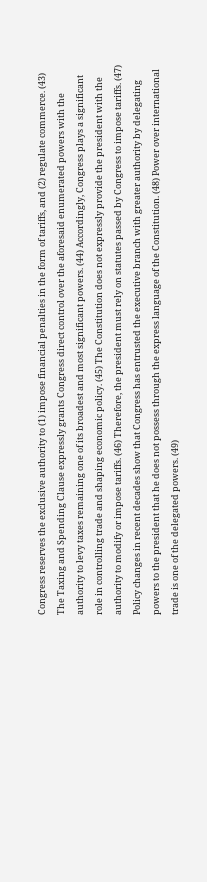Congress reserves the exclusive authority to (1) impose financial penalties in the form of tariffs, and (2) regulate commerce. (43) The Taxing and Spending Clause expressly grants Congress direct control over the aforesaid enumerated powers with the authority to levy taxes remaining one of its broadest and most significant powers. (44) Accordingly, Congress plays a significant role in controlling trade and shaping economic policy. (45) The Constitution does not expressly provide the president with the authority to modify or impose tariffs. (46) Therefore, the president must rely on statutes passed by Congress to impose tariffs. (47) Policy changes in recent decades show that Congress has entrusted the executive branch with greater authority by delegating powers to the president that he does not possess through the express language of the Constitution. (48) Power over international trade is one of the delegated powers. (49)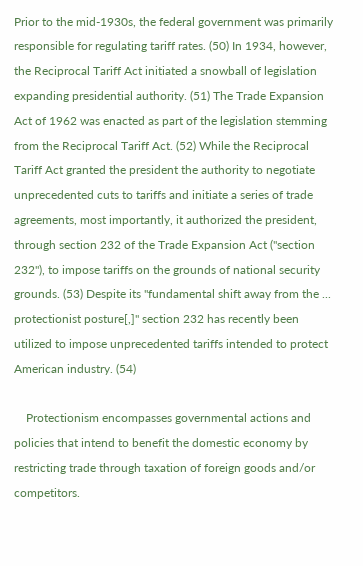Prior to the mid-1930s, the federal government was primarily responsible for regulating tariff rates. (50) In 1934, however, the Reciprocal Tariff Act initiated a snowball of legislation expanding presidential authority. (51) The Trade Expansion Act of 1962 was enacted as part of the legislation stemming from the Reciprocal Tariff Act. (52) While the Reciprocal Tariff Act granted the president the authority to negotiate unprecedented cuts to tariffs and initiate a series of trade agreements, most importantly, it authorized the president, through section 232 of the Trade Expansion Act ("section 232"), to impose tariffs on the grounds of national security grounds. (53) Despite its "fundamental shift away from the ... protectionist posture[,]" section 232 has recently been utilized to impose unprecedented tariffs intended to protect American industry. (54)

    Protectionism encompasses governmental actions and policies that intend to benefit the domestic economy by restricting trade through taxation of foreign goods and/or competitors.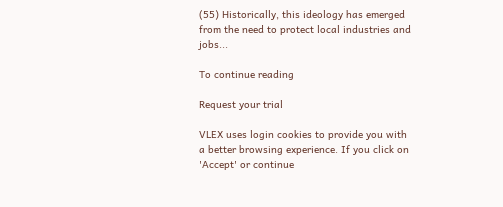(55) Historically, this ideology has emerged from the need to protect local industries and jobs...

To continue reading

Request your trial

VLEX uses login cookies to provide you with a better browsing experience. If you click on 'Accept' or continue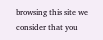browsing this site we consider that you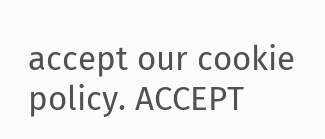accept our cookie policy. ACCEPT